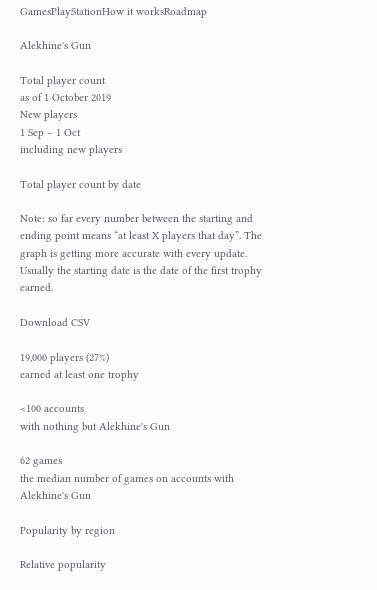GamesPlayStationHow it worksRoadmap

Alekhine's Gun

Total player count
as of 1 October 2019
New players
1 Sep – 1 Oct
including new players

Total player count by date

Note: so far every number between the starting and ending point means “at least X players that day”. The graph is getting more accurate with every update.
Usually the starting date is the date of the first trophy earned.

Download CSV

19,000 players (27%)
earned at least one trophy

<100 accounts
with nothing but Alekhine's Gun

62 games
the median number of games on accounts with Alekhine's Gun

Popularity by region

Relative popularity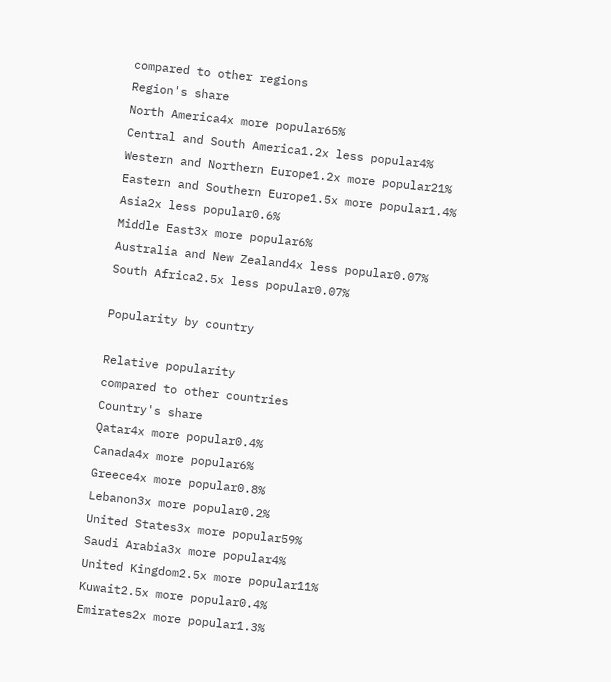compared to other regions
Region's share
North America4x more popular65%
Central and South America1.2x less popular4%
Western and Northern Europe1.2x more popular21%
Eastern and Southern Europe1.5x more popular1.4%
Asia2x less popular0.6%
Middle East3x more popular6%
Australia and New Zealand4x less popular0.07%
South Africa2.5x less popular0.07%

Popularity by country

Relative popularity
compared to other countries
Country's share
Qatar4x more popular0.4%
Canada4x more popular6%
Greece4x more popular0.8%
Lebanon3x more popular0.2%
United States3x more popular59%
Saudi Arabia3x more popular4%
United Kingdom2.5x more popular11%
Kuwait2.5x more popular0.4%
Emirates2x more popular1.3%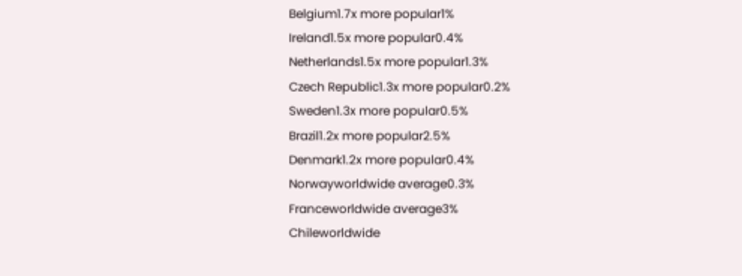Belgium1.7x more popular1%
Ireland1.5x more popular0.4%
Netherlands1.5x more popular1.3%
Czech Republic1.3x more popular0.2%
Sweden1.3x more popular0.5%
Brazil1.2x more popular2.5%
Denmark1.2x more popular0.4%
Norwayworldwide average0.3%
Franceworldwide average3%
Chileworldwide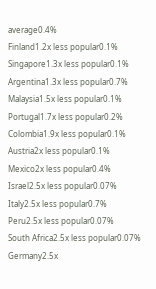average0.4%
Finland1.2x less popular0.1%
Singapore1.3x less popular0.1%
Argentina1.3x less popular0.7%
Malaysia1.5x less popular0.1%
Portugal1.7x less popular0.2%
Colombia1.9x less popular0.1%
Austria2x less popular0.1%
Mexico2x less popular0.4%
Israel2.5x less popular0.07%
Italy2.5x less popular0.7%
Peru2.5x less popular0.07%
South Africa2.5x less popular0.07%
Germany2.5x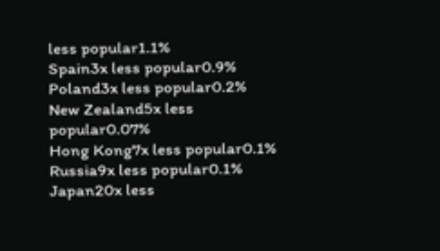less popular1.1%
Spain3x less popular0.9%
Poland3x less popular0.2%
New Zealand5x less popular0.07%
Hong Kong7x less popular0.1%
Russia9x less popular0.1%
Japan20x less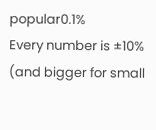popular0.1%
Every number is ±10% (and bigger for small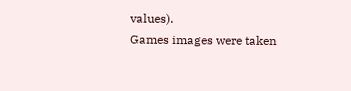values).
Games images were taken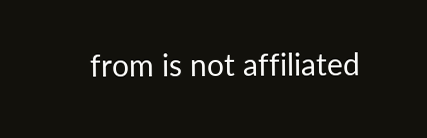from is not affiliated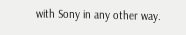with Sony in any other way.